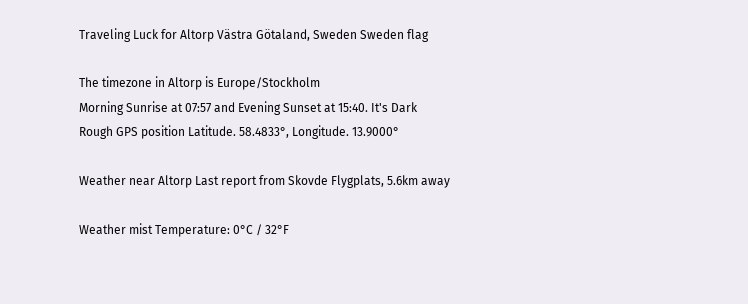Traveling Luck for Altorp Västra Götaland, Sweden Sweden flag

The timezone in Altorp is Europe/Stockholm
Morning Sunrise at 07:57 and Evening Sunset at 15:40. It's Dark
Rough GPS position Latitude. 58.4833°, Longitude. 13.9000°

Weather near Altorp Last report from Skovde Flygplats, 5.6km away

Weather mist Temperature: 0°C / 32°F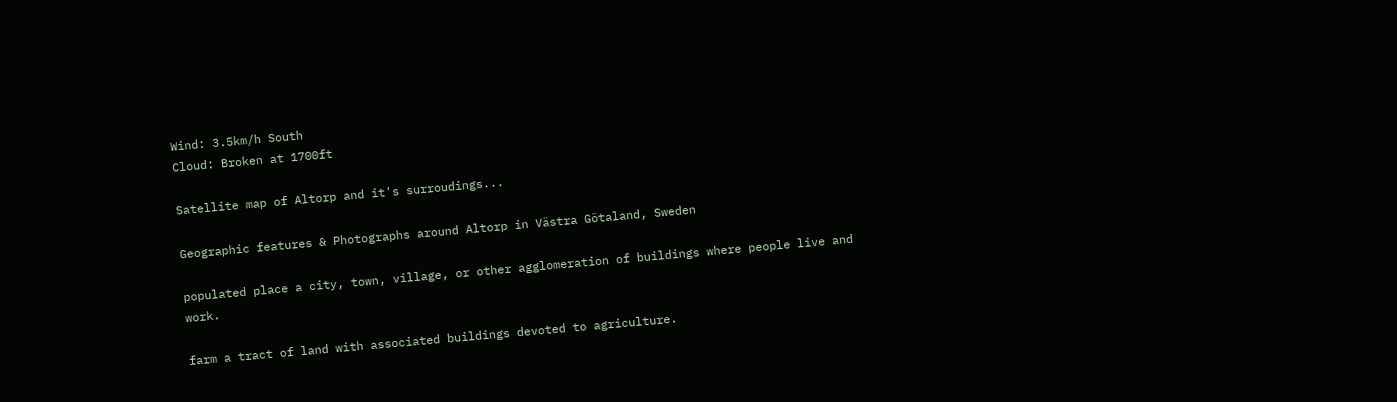Wind: 3.5km/h South
Cloud: Broken at 1700ft

Satellite map of Altorp and it's surroudings...

Geographic features & Photographs around Altorp in Västra Götaland, Sweden

populated place a city, town, village, or other agglomeration of buildings where people live and work.

farm a tract of land with associated buildings devoted to agriculture.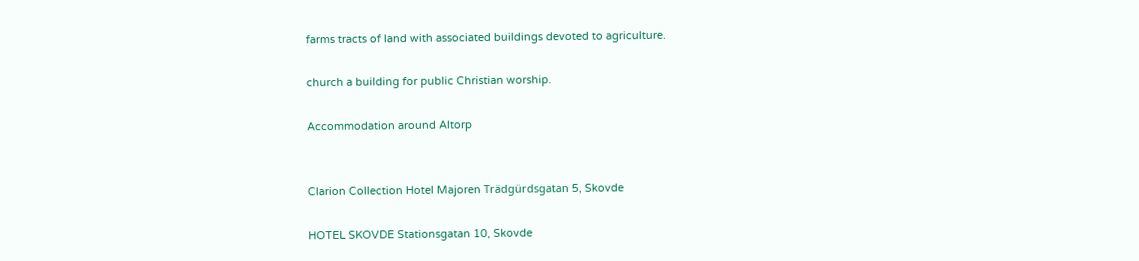farms tracts of land with associated buildings devoted to agriculture.

church a building for public Christian worship.

Accommodation around Altorp


Clarion Collection Hotel Majoren Trädgürdsgatan 5, Skovde

HOTEL SKOVDE Stationsgatan 10, Skovde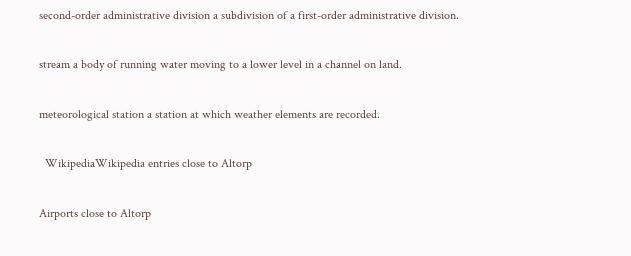second-order administrative division a subdivision of a first-order administrative division.

stream a body of running water moving to a lower level in a channel on land.

meteorological station a station at which weather elements are recorded.

  WikipediaWikipedia entries close to Altorp

Airports close to Altorp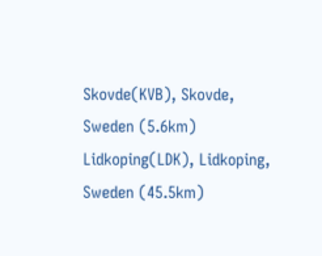Skovde(KVB), Skovde, Sweden (5.6km)
Lidkoping(LDK), Lidkoping, Sweden (45.5km)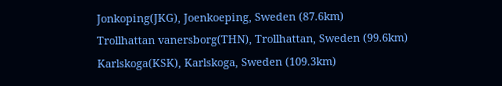Jonkoping(JKG), Joenkoeping, Sweden (87.6km)
Trollhattan vanersborg(THN), Trollhattan, Sweden (99.6km)
Karlskoga(KSK), Karlskoga, Sweden (109.3km)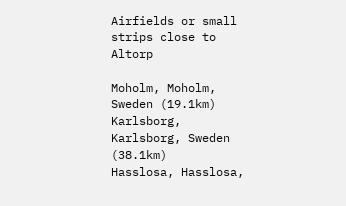Airfields or small strips close to Altorp

Moholm, Moholm, Sweden (19.1km)
Karlsborg, Karlsborg, Sweden (38.1km)
Hasslosa, Hasslosa,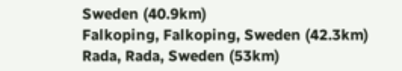Sweden (40.9km)
Falkoping, Falkoping, Sweden (42.3km)
Rada, Rada, Sweden (53km)